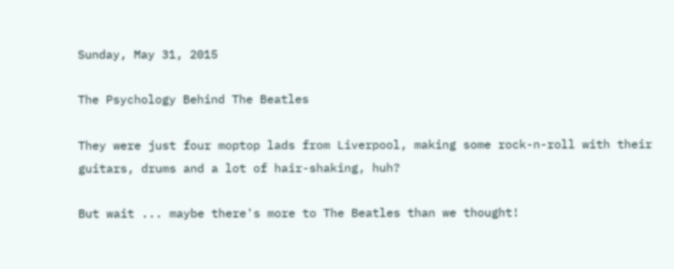Sunday, May 31, 2015

The Psychology Behind The Beatles

They were just four moptop lads from Liverpool, making some rock-n-roll with their guitars, drums and a lot of hair-shaking, huh?

But wait ... maybe there's more to The Beatles than we thought!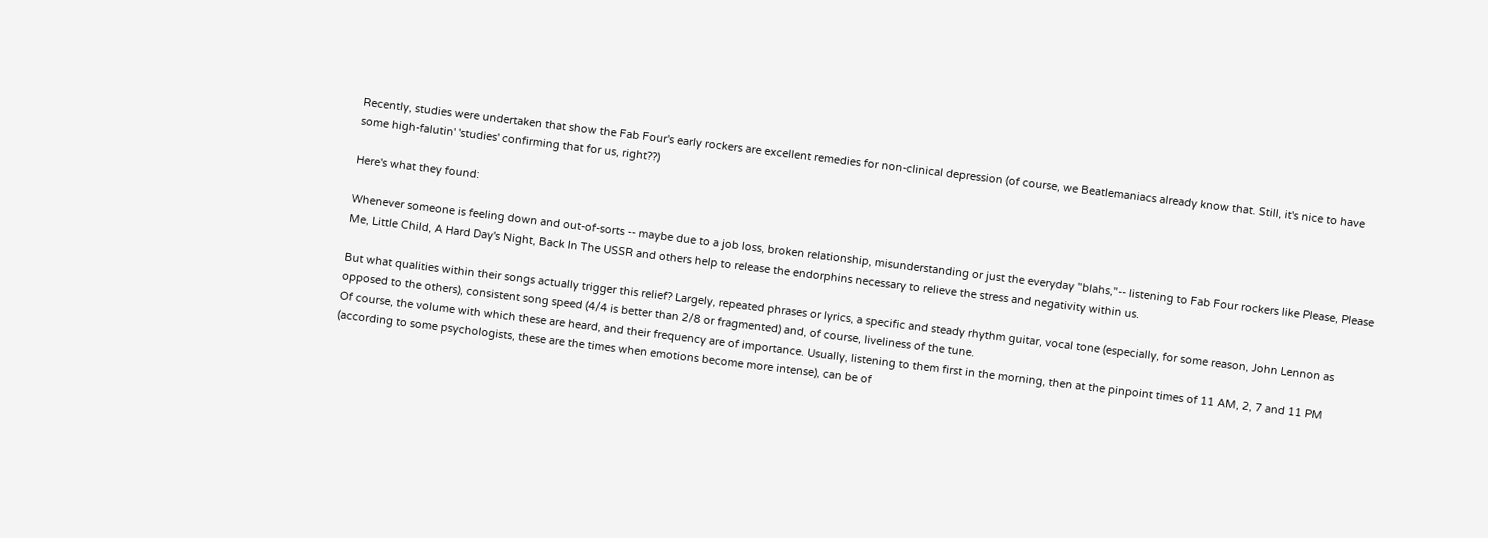Recently, studies were undertaken that show the Fab Four's early rockers are excellent remedies for non-clinical depression (of course, we Beatlemaniacs already know that. Still, it's nice to have some high-falutin' 'studies' confirming that for us, right??)

Here's what they found:

Whenever someone is feeling down and out-of-sorts -- maybe due to a job loss, broken relationship, misunderstanding or just the everyday "blahs,"-- listening to Fab Four rockers like Please, Please Me, Little Child, A Hard Day's Night, Back In The USSR and others help to release the endorphins necessary to relieve the stress and negativity within us.

But what qualities within their songs actually trigger this relief? Largely, repeated phrases or lyrics, a specific and steady rhythm guitar, vocal tone (especially, for some reason, John Lennon as opposed to the others), consistent song speed (4/4 is better than 2/8 or fragmented) and, of course, liveliness of the tune.
Of course, the volume with which these are heard, and their frequency are of importance. Usually, listening to them first in the morning, then at the pinpoint times of 11 AM, 2, 7 and 11 PM (according to some psychologists, these are the times when emotions become more intense), can be of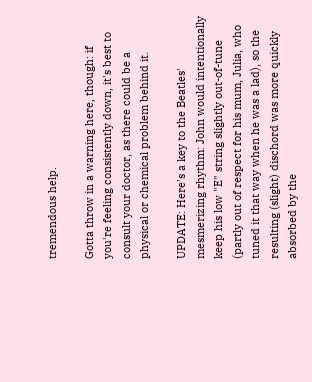tremendous help.

Gotta throw in a warning here, though: if you're feeling consistently down, it's best to consult your doctor, as there could be a physical or chemical problem behind it.

UPDATE: Here's a key to the Beatles' mesmerizing rhythm: John would intentionally keep his low "E" string slightly out-of-tune (partly out of respect for his mum, Julia, who tuned it that way when he was a lad), so the resulting (slight) dischord was more quickly absorbed by the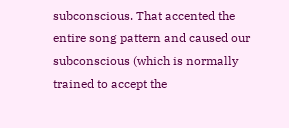subconscious. That accented the entire song pattern and caused our subconscious (which is normally trained to accept the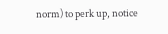norm) to perk up, notice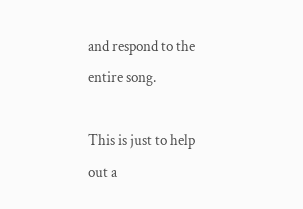and respond to the entire song.

This is just to help out a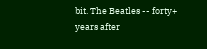bit. The Beatles -- forty+ years after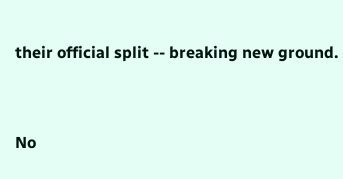their official split -- breaking new ground.


No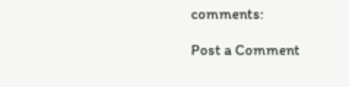comments:

Post a Comment